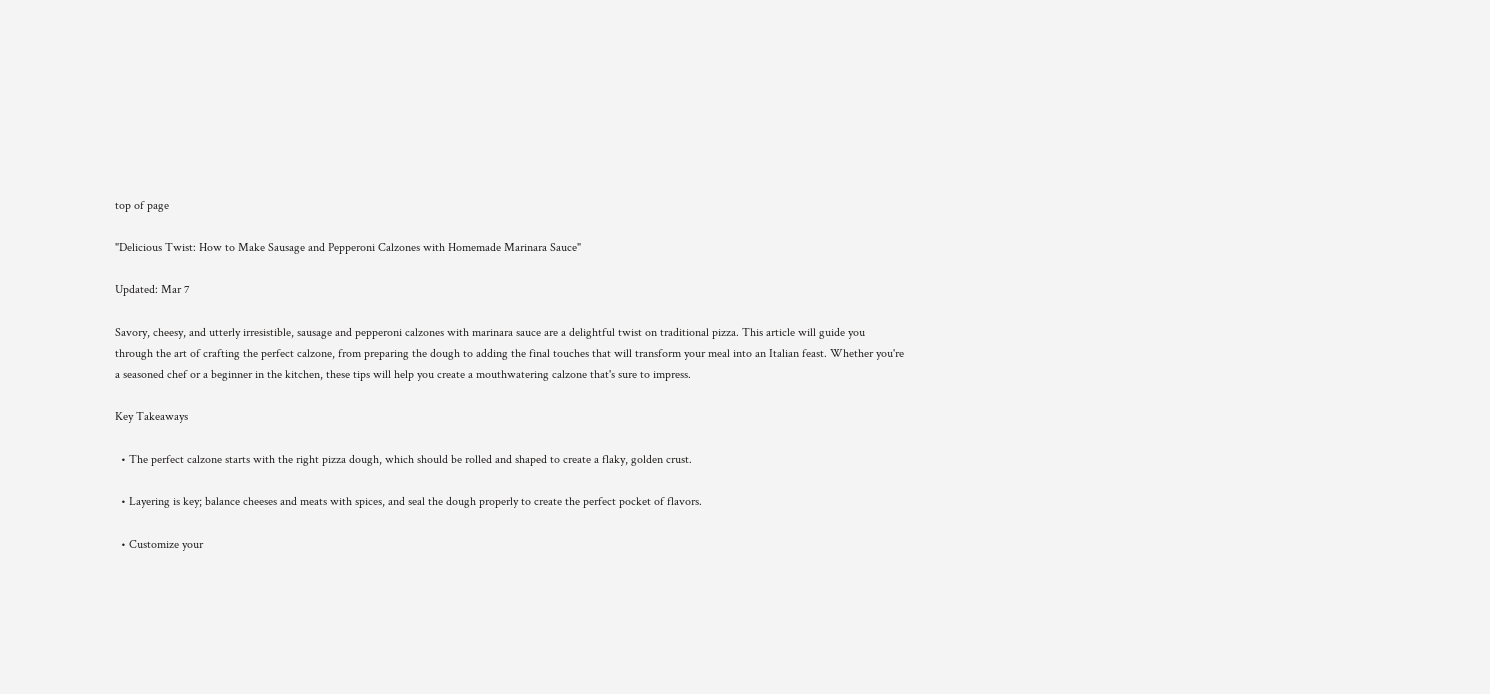top of page

"Delicious Twist: How to Make Sausage and Pepperoni Calzones with Homemade Marinara Sauce"

Updated: Mar 7

Savory, cheesy, and utterly irresistible, sausage and pepperoni calzones with marinara sauce are a delightful twist on traditional pizza. This article will guide you through the art of crafting the perfect calzone, from preparing the dough to adding the final touches that will transform your meal into an Italian feast. Whether you're a seasoned chef or a beginner in the kitchen, these tips will help you create a mouthwatering calzone that's sure to impress.

Key Takeaways

  • The perfect calzone starts with the right pizza dough, which should be rolled and shaped to create a flaky, golden crust.

  • Layering is key; balance cheeses and meats with spices, and seal the dough properly to create the perfect pocket of flavors.

  • Customize your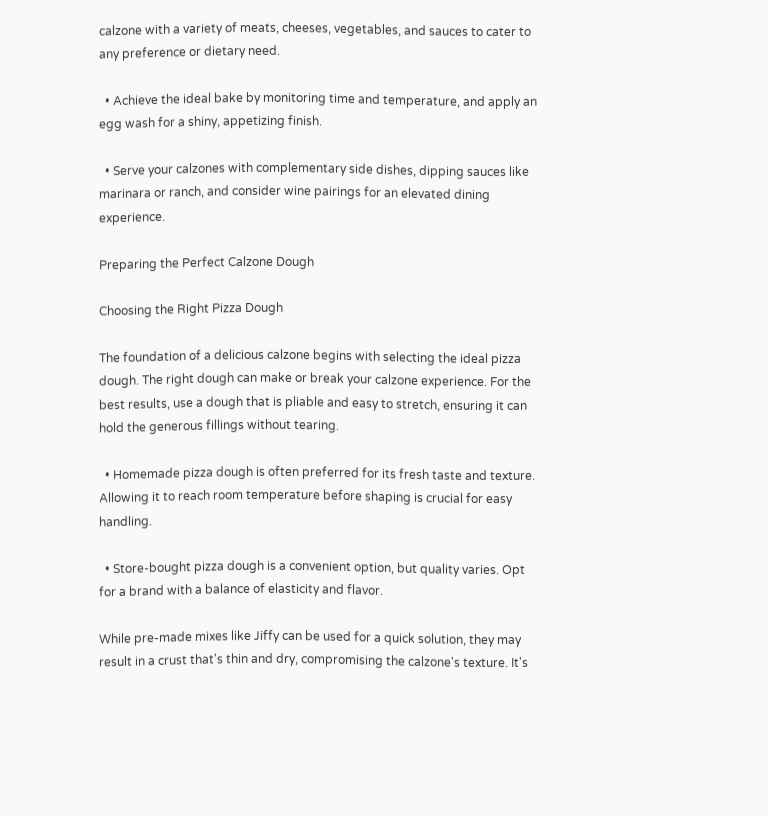calzone with a variety of meats, cheeses, vegetables, and sauces to cater to any preference or dietary need.

  • Achieve the ideal bake by monitoring time and temperature, and apply an egg wash for a shiny, appetizing finish.

  • Serve your calzones with complementary side dishes, dipping sauces like marinara or ranch, and consider wine pairings for an elevated dining experience.

Preparing the Perfect Calzone Dough

Choosing the Right Pizza Dough

The foundation of a delicious calzone begins with selecting the ideal pizza dough. The right dough can make or break your calzone experience. For the best results, use a dough that is pliable and easy to stretch, ensuring it can hold the generous fillings without tearing.

  • Homemade pizza dough is often preferred for its fresh taste and texture. Allowing it to reach room temperature before shaping is crucial for easy handling.

  • Store-bought pizza dough is a convenient option, but quality varies. Opt for a brand with a balance of elasticity and flavor.

While pre-made mixes like Jiffy can be used for a quick solution, they may result in a crust that's thin and dry, compromising the calzone's texture. It's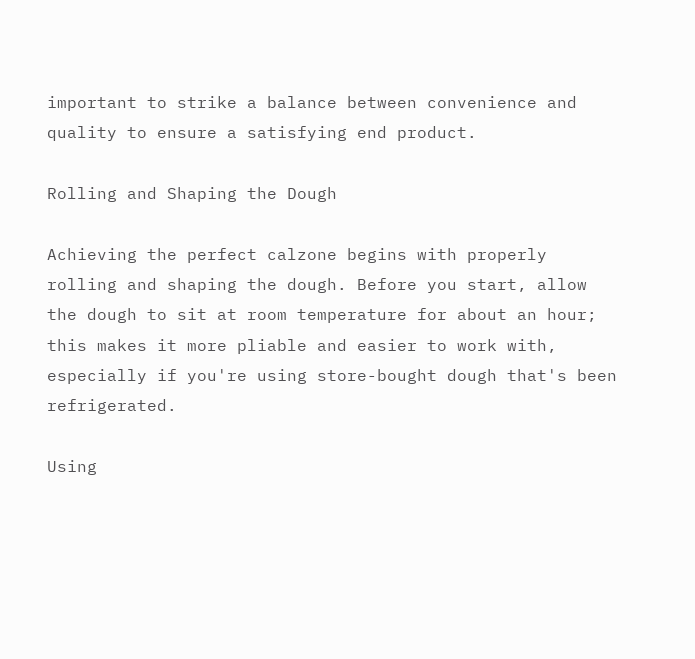important to strike a balance between convenience and quality to ensure a satisfying end product.

Rolling and Shaping the Dough

Achieving the perfect calzone begins with properly rolling and shaping the dough. Before you start, allow the dough to sit at room temperature for about an hour; this makes it more pliable and easier to work with, especially if you're using store-bought dough that's been refrigerated.

Using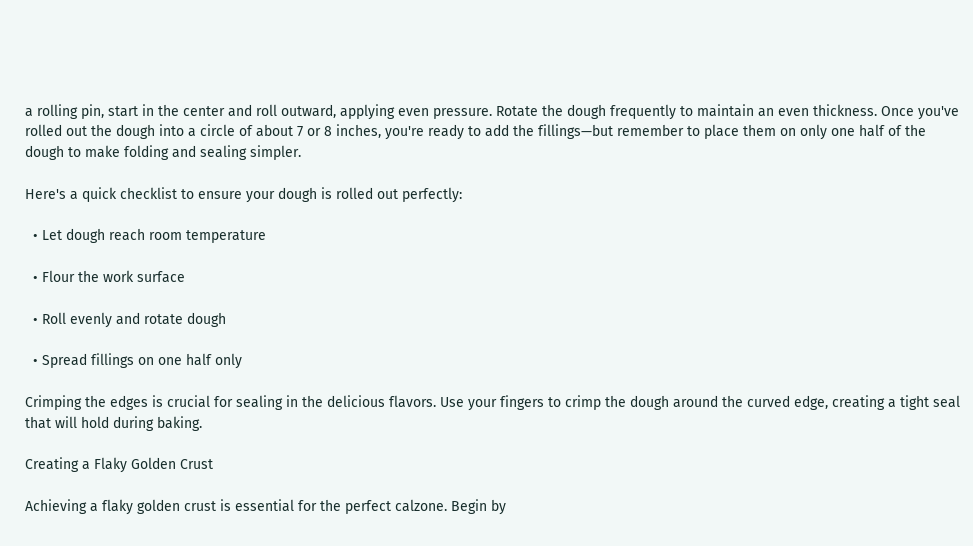a rolling pin, start in the center and roll outward, applying even pressure. Rotate the dough frequently to maintain an even thickness. Once you've rolled out the dough into a circle of about 7 or 8 inches, you're ready to add the fillings—but remember to place them on only one half of the dough to make folding and sealing simpler.

Here's a quick checklist to ensure your dough is rolled out perfectly:

  • Let dough reach room temperature

  • Flour the work surface

  • Roll evenly and rotate dough

  • Spread fillings on one half only

Crimping the edges is crucial for sealing in the delicious flavors. Use your fingers to crimp the dough around the curved edge, creating a tight seal that will hold during baking.

Creating a Flaky Golden Crust

Achieving a flaky golden crust is essential for the perfect calzone. Begin by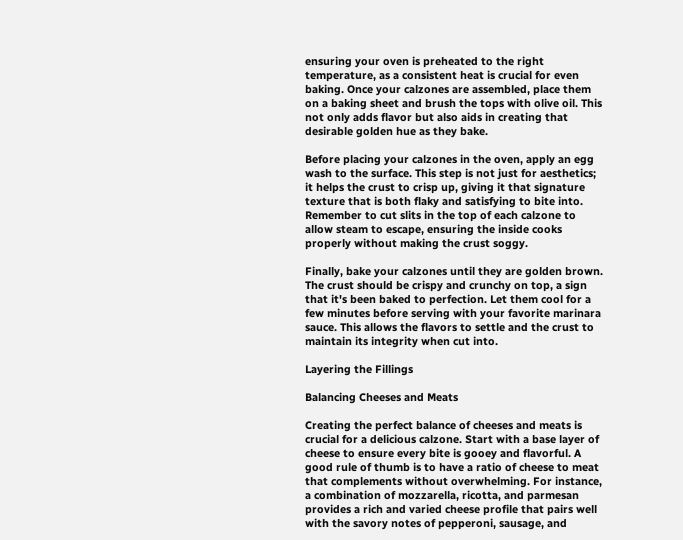ensuring your oven is preheated to the right temperature, as a consistent heat is crucial for even baking. Once your calzones are assembled, place them on a baking sheet and brush the tops with olive oil. This not only adds flavor but also aids in creating that desirable golden hue as they bake.

Before placing your calzones in the oven, apply an egg wash to the surface. This step is not just for aesthetics; it helps the crust to crisp up, giving it that signature texture that is both flaky and satisfying to bite into. Remember to cut slits in the top of each calzone to allow steam to escape, ensuring the inside cooks properly without making the crust soggy.

Finally, bake your calzones until they are golden brown. The crust should be crispy and crunchy on top, a sign that it's been baked to perfection. Let them cool for a few minutes before serving with your favorite marinara sauce. This allows the flavors to settle and the crust to maintain its integrity when cut into.

Layering the Fillings

Balancing Cheeses and Meats

Creating the perfect balance of cheeses and meats is crucial for a delicious calzone. Start with a base layer of cheese to ensure every bite is gooey and flavorful. A good rule of thumb is to have a ratio of cheese to meat that complements without overwhelming. For instance, a combination of mozzarella, ricotta, and parmesan provides a rich and varied cheese profile that pairs well with the savory notes of pepperoni, sausage, and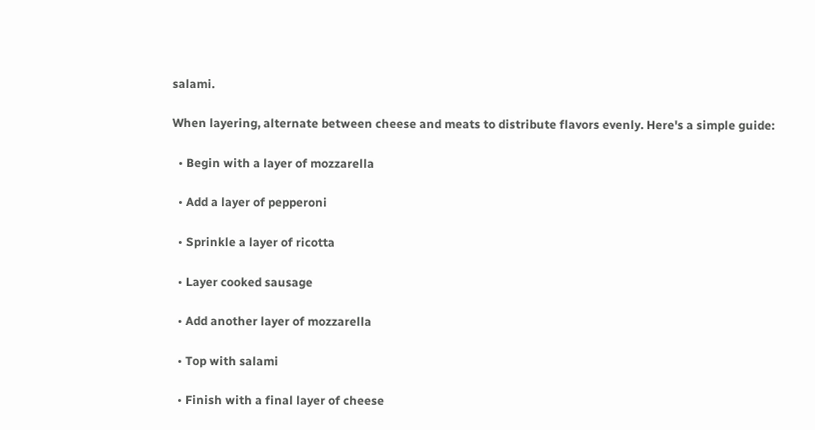salami.

When layering, alternate between cheese and meats to distribute flavors evenly. Here's a simple guide:

  • Begin with a layer of mozzarella

  • Add a layer of pepperoni

  • Sprinkle a layer of ricotta

  • Layer cooked sausage

  • Add another layer of mozzarella

  • Top with salami

  • Finish with a final layer of cheese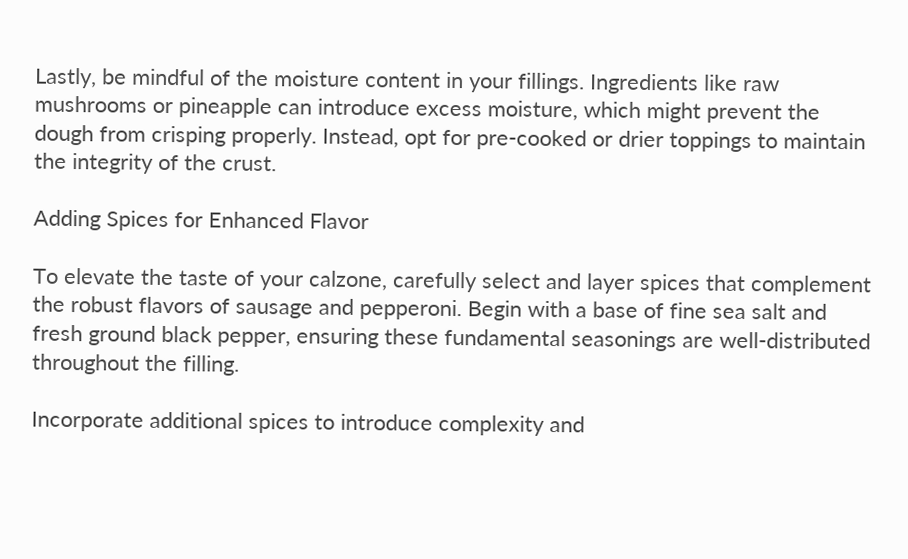Lastly, be mindful of the moisture content in your fillings. Ingredients like raw mushrooms or pineapple can introduce excess moisture, which might prevent the dough from crisping properly. Instead, opt for pre-cooked or drier toppings to maintain the integrity of the crust.

Adding Spices for Enhanced Flavor

To elevate the taste of your calzone, carefully select and layer spices that complement the robust flavors of sausage and pepperoni. Begin with a base of fine sea salt and fresh ground black pepper, ensuring these fundamental seasonings are well-distributed throughout the filling.

Incorporate additional spices to introduce complexity and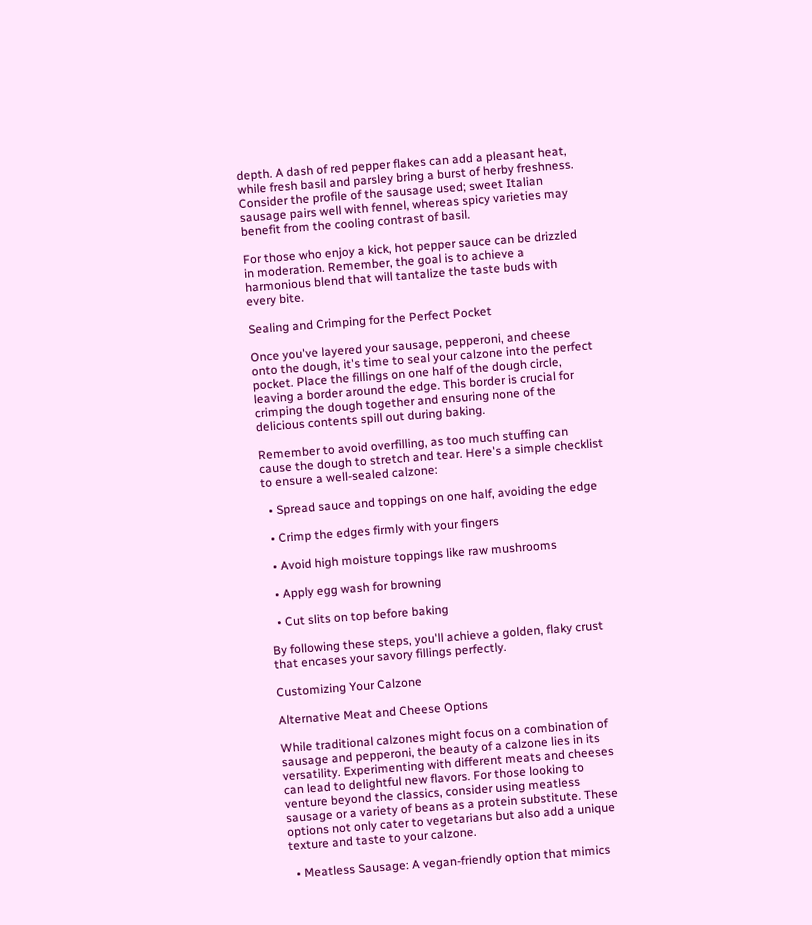depth. A dash of red pepper flakes can add a pleasant heat, while fresh basil and parsley bring a burst of herby freshness. Consider the profile of the sausage used; sweet Italian sausage pairs well with fennel, whereas spicy varieties may benefit from the cooling contrast of basil.

For those who enjoy a kick, hot pepper sauce can be drizzled in moderation. Remember, the goal is to achieve a harmonious blend that will tantalize the taste buds with every bite.

Sealing and Crimping for the Perfect Pocket

Once you've layered your sausage, pepperoni, and cheese onto the dough, it's time to seal your calzone into the perfect pocket. Place the fillings on one half of the dough circle, leaving a border around the edge. This border is crucial for crimping the dough together and ensuring none of the delicious contents spill out during baking.

Remember to avoid overfilling, as too much stuffing can cause the dough to stretch and tear. Here's a simple checklist to ensure a well-sealed calzone:

  • Spread sauce and toppings on one half, avoiding the edge

  • Crimp the edges firmly with your fingers

  • Avoid high moisture toppings like raw mushrooms

  • Apply egg wash for browning

  • Cut slits on top before baking

By following these steps, you'll achieve a golden, flaky crust that encases your savory fillings perfectly.

Customizing Your Calzone

Alternative Meat and Cheese Options

While traditional calzones might focus on a combination of sausage and pepperoni, the beauty of a calzone lies in its versatility. Experimenting with different meats and cheeses can lead to delightful new flavors. For those looking to venture beyond the classics, consider using meatless sausage or a variety of beans as a protein substitute. These options not only cater to vegetarians but also add a unique texture and taste to your calzone.

  • Meatless Sausage: A vegan-friendly option that mimics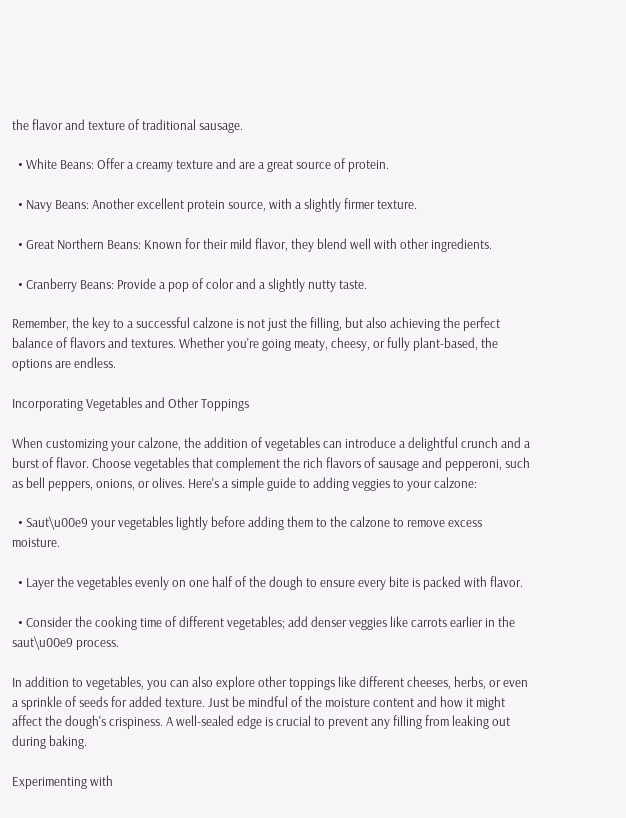the flavor and texture of traditional sausage.

  • White Beans: Offer a creamy texture and are a great source of protein.

  • Navy Beans: Another excellent protein source, with a slightly firmer texture.

  • Great Northern Beans: Known for their mild flavor, they blend well with other ingredients.

  • Cranberry Beans: Provide a pop of color and a slightly nutty taste.

Remember, the key to a successful calzone is not just the filling, but also achieving the perfect balance of flavors and textures. Whether you're going meaty, cheesy, or fully plant-based, the options are endless.

Incorporating Vegetables and Other Toppings

When customizing your calzone, the addition of vegetables can introduce a delightful crunch and a burst of flavor. Choose vegetables that complement the rich flavors of sausage and pepperoni, such as bell peppers, onions, or olives. Here's a simple guide to adding veggies to your calzone:

  • Saut\u00e9 your vegetables lightly before adding them to the calzone to remove excess moisture.

  • Layer the vegetables evenly on one half of the dough to ensure every bite is packed with flavor.

  • Consider the cooking time of different vegetables; add denser veggies like carrots earlier in the saut\u00e9 process.

In addition to vegetables, you can also explore other toppings like different cheeses, herbs, or even a sprinkle of seeds for added texture. Just be mindful of the moisture content and how it might affect the dough's crispiness. A well-sealed edge is crucial to prevent any filling from leaking out during baking.

Experimenting with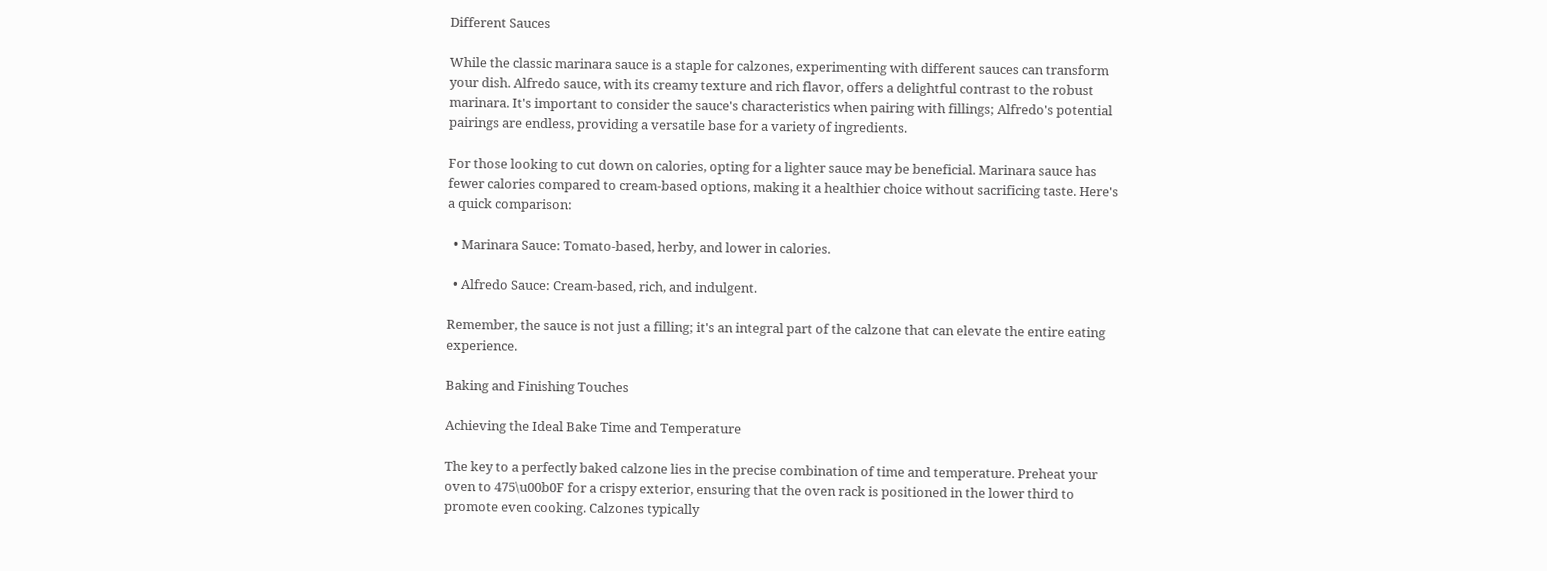Different Sauces

While the classic marinara sauce is a staple for calzones, experimenting with different sauces can transform your dish. Alfredo sauce, with its creamy texture and rich flavor, offers a delightful contrast to the robust marinara. It's important to consider the sauce's characteristics when pairing with fillings; Alfredo's potential pairings are endless, providing a versatile base for a variety of ingredients.

For those looking to cut down on calories, opting for a lighter sauce may be beneficial. Marinara sauce has fewer calories compared to cream-based options, making it a healthier choice without sacrificing taste. Here's a quick comparison:

  • Marinara Sauce: Tomato-based, herby, and lower in calories.

  • Alfredo Sauce: Cream-based, rich, and indulgent.

Remember, the sauce is not just a filling; it's an integral part of the calzone that can elevate the entire eating experience.

Baking and Finishing Touches

Achieving the Ideal Bake Time and Temperature

The key to a perfectly baked calzone lies in the precise combination of time and temperature. Preheat your oven to 475\u00b0F for a crispy exterior, ensuring that the oven rack is positioned in the lower third to promote even cooking. Calzones typically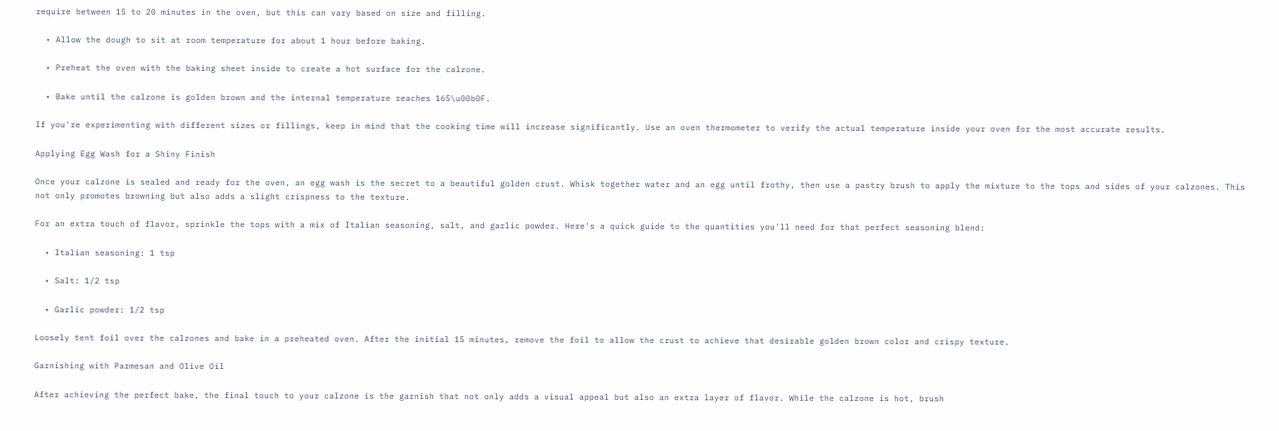require between 15 to 20 minutes in the oven, but this can vary based on size and filling.

  • Allow the dough to sit at room temperature for about 1 hour before baking.

  • Preheat the oven with the baking sheet inside to create a hot surface for the calzone.

  • Bake until the calzone is golden brown and the internal temperature reaches 165\u00b0F.

If you're experimenting with different sizes or fillings, keep in mind that the cooking time will increase significantly. Use an oven thermometer to verify the actual temperature inside your oven for the most accurate results.

Applying Egg Wash for a Shiny Finish

Once your calzone is sealed and ready for the oven, an egg wash is the secret to a beautiful golden crust. Whisk together water and an egg until frothy, then use a pastry brush to apply the mixture to the tops and sides of your calzones. This not only promotes browning but also adds a slight crispness to the texture.

For an extra touch of flavor, sprinkle the tops with a mix of Italian seasoning, salt, and garlic powder. Here's a quick guide to the quantities you'll need for that perfect seasoning blend:

  • Italian seasoning: 1 tsp

  • Salt: 1/2 tsp

  • Garlic powder: 1/2 tsp

Loosely tent foil over the calzones and bake in a preheated oven. After the initial 15 minutes, remove the foil to allow the crust to achieve that desirable golden brown color and crispy texture.

Garnishing with Parmesan and Olive Oil

After achieving the perfect bake, the final touch to your calzone is the garnish that not only adds a visual appeal but also an extra layer of flavor. While the calzone is hot, brush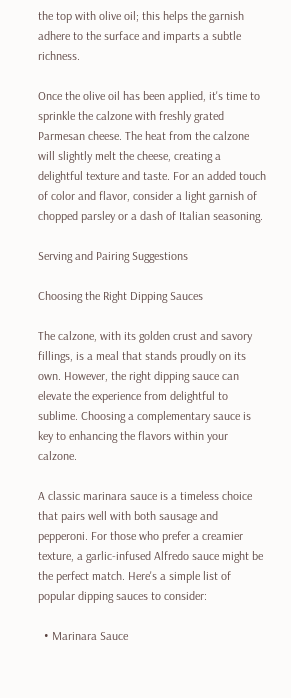the top with olive oil; this helps the garnish adhere to the surface and imparts a subtle richness.

Once the olive oil has been applied, it's time to sprinkle the calzone with freshly grated Parmesan cheese. The heat from the calzone will slightly melt the cheese, creating a delightful texture and taste. For an added touch of color and flavor, consider a light garnish of chopped parsley or a dash of Italian seasoning.

Serving and Pairing Suggestions

Choosing the Right Dipping Sauces

The calzone, with its golden crust and savory fillings, is a meal that stands proudly on its own. However, the right dipping sauce can elevate the experience from delightful to sublime. Choosing a complementary sauce is key to enhancing the flavors within your calzone.

A classic marinara sauce is a timeless choice that pairs well with both sausage and pepperoni. For those who prefer a creamier texture, a garlic-infused Alfredo sauce might be the perfect match. Here's a simple list of popular dipping sauces to consider:

  • Marinara Sauce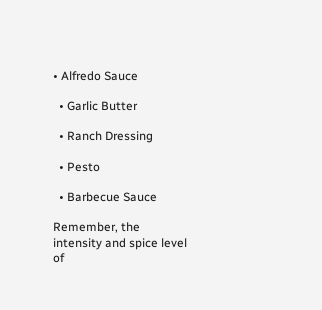• Alfredo Sauce

  • Garlic Butter

  • Ranch Dressing

  • Pesto

  • Barbecue Sauce

Remember, the intensity and spice level of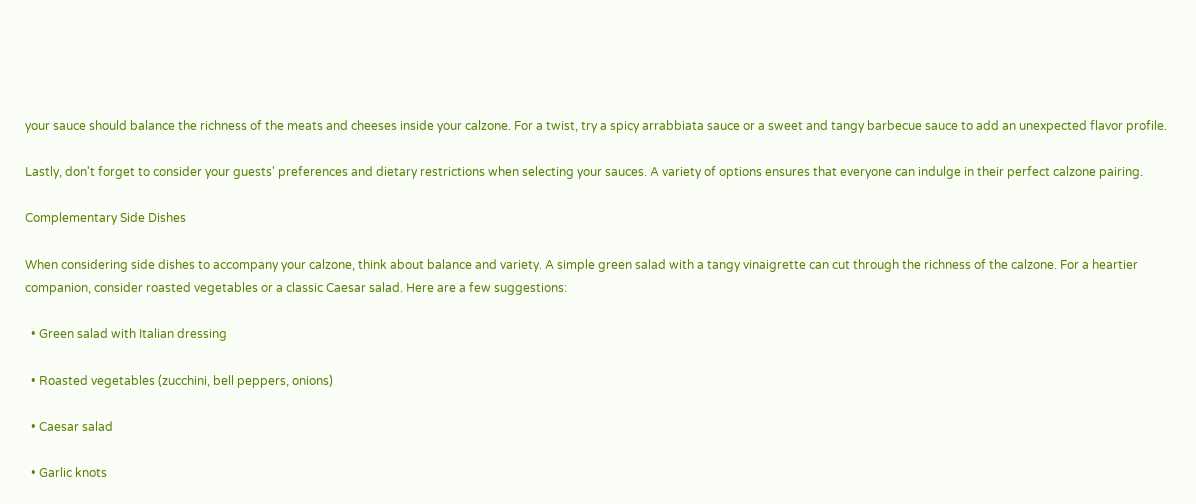your sauce should balance the richness of the meats and cheeses inside your calzone. For a twist, try a spicy arrabbiata sauce or a sweet and tangy barbecue sauce to add an unexpected flavor profile.

Lastly, don't forget to consider your guests' preferences and dietary restrictions when selecting your sauces. A variety of options ensures that everyone can indulge in their perfect calzone pairing.

Complementary Side Dishes

When considering side dishes to accompany your calzone, think about balance and variety. A simple green salad with a tangy vinaigrette can cut through the richness of the calzone. For a heartier companion, consider roasted vegetables or a classic Caesar salad. Here are a few suggestions:

  • Green salad with Italian dressing

  • Roasted vegetables (zucchini, bell peppers, onions)

  • Caesar salad

  • Garlic knots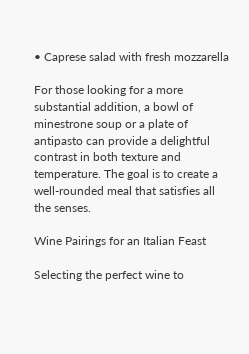• Caprese salad with fresh mozzarella

For those looking for a more substantial addition, a bowl of minestrone soup or a plate of antipasto can provide a delightful contrast in both texture and temperature. The goal is to create a well-rounded meal that satisfies all the senses.

Wine Pairings for an Italian Feast

Selecting the perfect wine to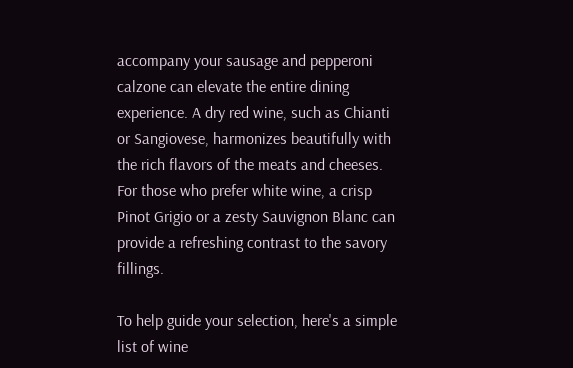accompany your sausage and pepperoni calzone can elevate the entire dining experience. A dry red wine, such as Chianti or Sangiovese, harmonizes beautifully with the rich flavors of the meats and cheeses. For those who prefer white wine, a crisp Pinot Grigio or a zesty Sauvignon Blanc can provide a refreshing contrast to the savory fillings.

To help guide your selection, here's a simple list of wine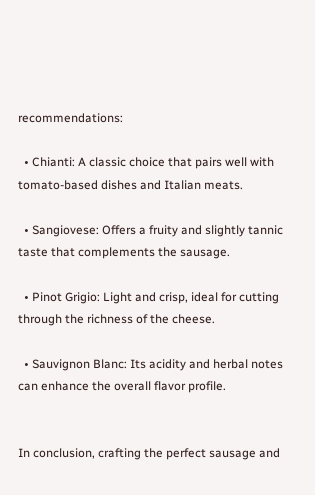recommendations:

  • Chianti: A classic choice that pairs well with tomato-based dishes and Italian meats.

  • Sangiovese: Offers a fruity and slightly tannic taste that complements the sausage.

  • Pinot Grigio: Light and crisp, ideal for cutting through the richness of the cheese.

  • Sauvignon Blanc: Its acidity and herbal notes can enhance the overall flavor profile.


In conclusion, crafting the perfect sausage and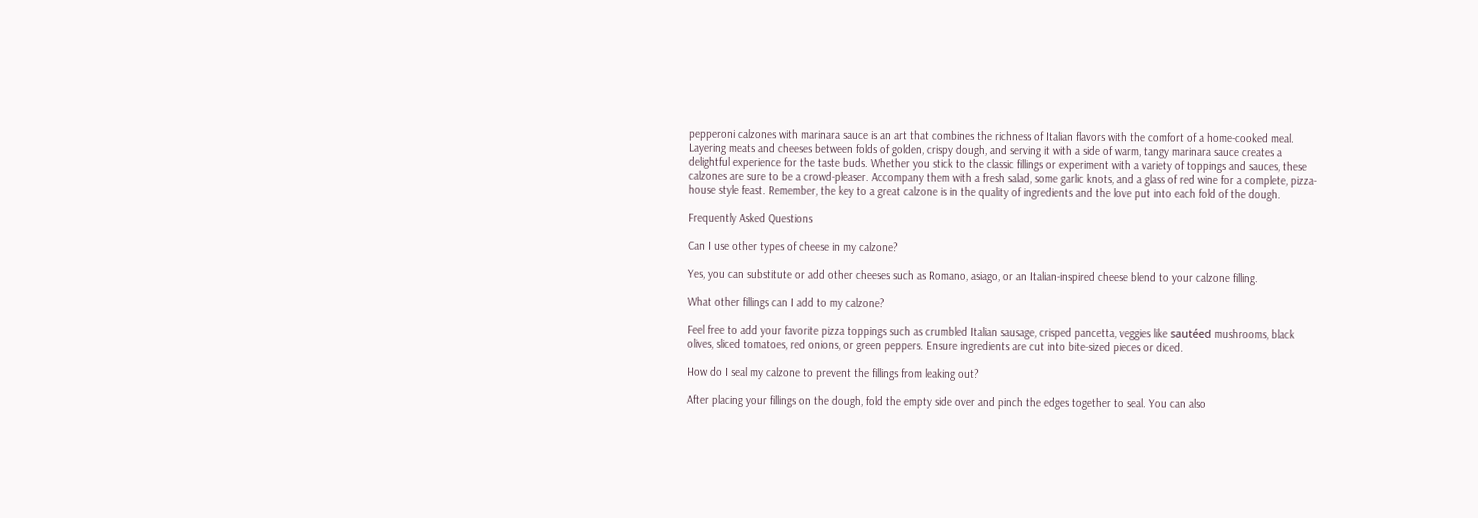pepperoni calzones with marinara sauce is an art that combines the richness of Italian flavors with the comfort of a home-cooked meal. Layering meats and cheeses between folds of golden, crispy dough, and serving it with a side of warm, tangy marinara sauce creates a delightful experience for the taste buds. Whether you stick to the classic fillings or experiment with a variety of toppings and sauces, these calzones are sure to be a crowd-pleaser. Accompany them with a fresh salad, some garlic knots, and a glass of red wine for a complete, pizza-house style feast. Remember, the key to a great calzone is in the quality of ingredients and the love put into each fold of the dough.

Frequently Asked Questions

Can I use other types of cheese in my calzone?

Yes, you can substitute or add other cheeses such as Romano, asiago, or an Italian-inspired cheese blend to your calzone filling.

What other fillings can I add to my calzone?

Feel free to add your favorite pizza toppings such as crumbled Italian sausage, crisped pancetta, veggies like sautéed mushrooms, black olives, sliced tomatoes, red onions, or green peppers. Ensure ingredients are cut into bite-sized pieces or diced.

How do I seal my calzone to prevent the fillings from leaking out?

After placing your fillings on the dough, fold the empty side over and pinch the edges together to seal. You can also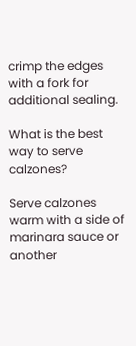crimp the edges with a fork for additional sealing.

What is the best way to serve calzones?

Serve calzones warm with a side of marinara sauce or another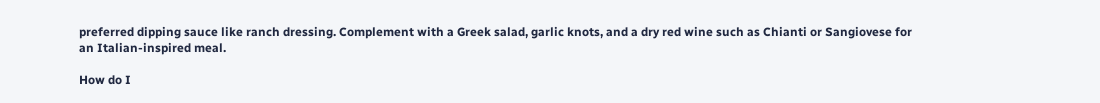preferred dipping sauce like ranch dressing. Complement with a Greek salad, garlic knots, and a dry red wine such as Chianti or Sangiovese for an Italian-inspired meal.

How do I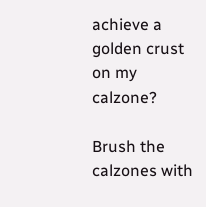achieve a golden crust on my calzone?

Brush the calzones with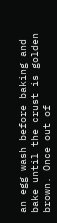an egg wash before baking and bake until the crust is golden brown. Once out of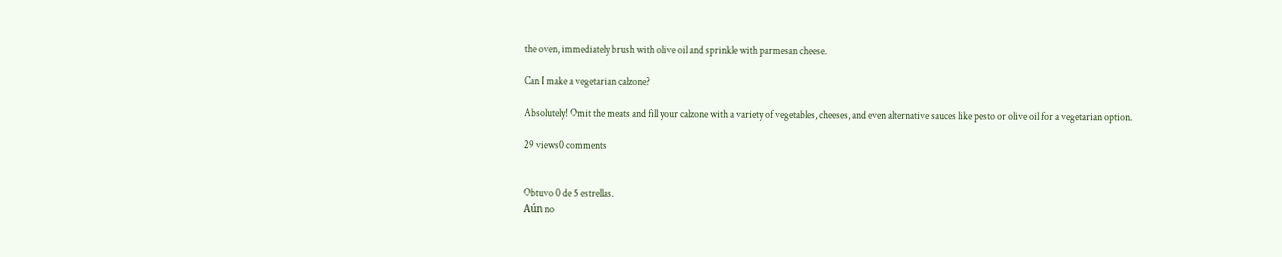the oven, immediately brush with olive oil and sprinkle with parmesan cheese.

Can I make a vegetarian calzone?

Absolutely! Omit the meats and fill your calzone with a variety of vegetables, cheeses, and even alternative sauces like pesto or olive oil for a vegetarian option.

29 views0 comments


Obtuvo 0 de 5 estrellas.
Aún no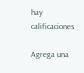hay calificaciones

Agrega una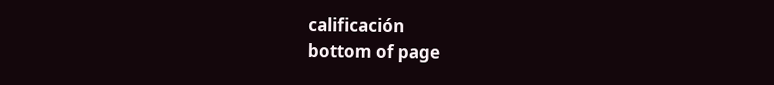calificación
bottom of page